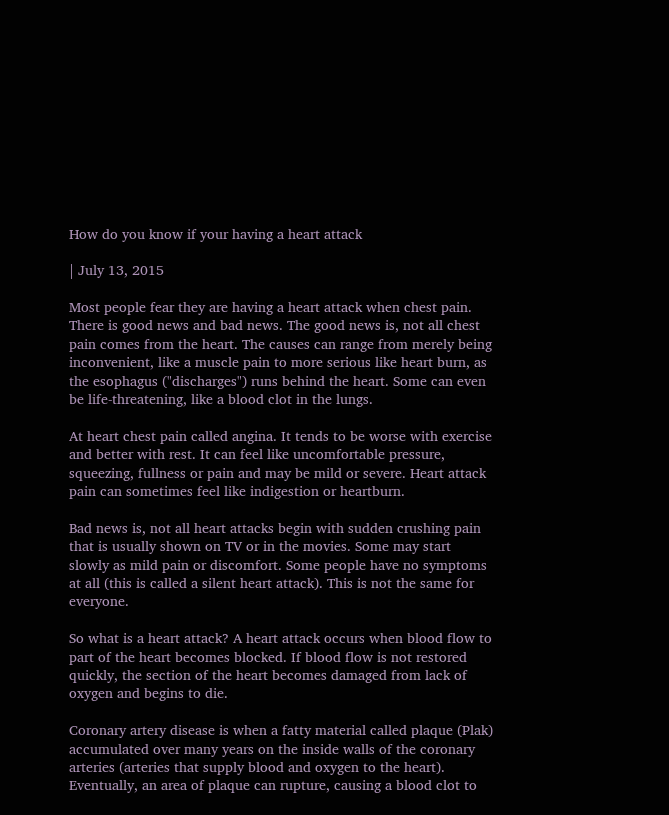How do you know if your having a heart attack

| July 13, 2015

Most people fear they are having a heart attack when chest pain. There is good news and bad news. The good news is, not all chest pain comes from the heart. The causes can range from merely being inconvenient, like a muscle pain to more serious like heart burn, as the esophagus ("discharges") runs behind the heart. Some can even be life-threatening, like a blood clot in the lungs.

At heart chest pain called angina. It tends to be worse with exercise and better with rest. It can feel like uncomfortable pressure, squeezing, fullness or pain and may be mild or severe. Heart attack pain can sometimes feel like indigestion or heartburn.

Bad news is, not all heart attacks begin with sudden crushing pain that is usually shown on TV or in the movies. Some may start slowly as mild pain or discomfort. Some people have no symptoms at all (this is called a silent heart attack). This is not the same for everyone.

So what is a heart attack? A heart attack occurs when blood flow to part of the heart becomes blocked. If blood flow is not restored quickly, the section of the heart becomes damaged from lack of oxygen and begins to die.

Coronary artery disease is when a fatty material called plaque (Plak) accumulated over many years on the inside walls of the coronary arteries (arteries that supply blood and oxygen to the heart). Eventually, an area of plaque can rupture, causing a blood clot to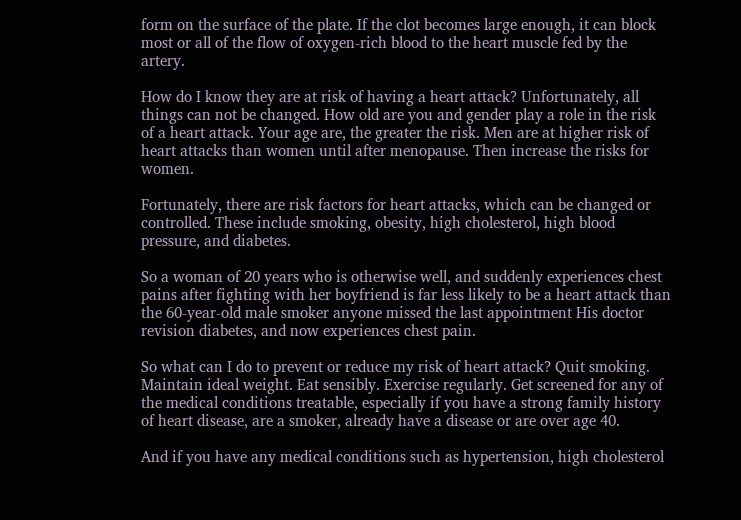form on the surface of the plate. If the clot becomes large enough, it can block most or all of the flow of oxygen-rich blood to the heart muscle fed by the artery.

How do I know they are at risk of having a heart attack? Unfortunately, all things can not be changed. How old are you and gender play a role in the risk of a heart attack. Your age are, the greater the risk. Men are at higher risk of heart attacks than women until after menopause. Then increase the risks for women.

Fortunately, there are risk factors for heart attacks, which can be changed or controlled. These include smoking, obesity, high cholesterol, high blood pressure, and diabetes.

So a woman of 20 years who is otherwise well, and suddenly experiences chest pains after fighting with her boyfriend is far less likely to be a heart attack than the 60-year-old male smoker anyone missed the last appointment His doctor revision diabetes, and now experiences chest pain.

So what can I do to prevent or reduce my risk of heart attack? Quit smoking. Maintain ideal weight. Eat sensibly. Exercise regularly. Get screened for any of the medical conditions treatable, especially if you have a strong family history of heart disease, are a smoker, already have a disease or are over age 40.

And if you have any medical conditions such as hypertension, high cholesterol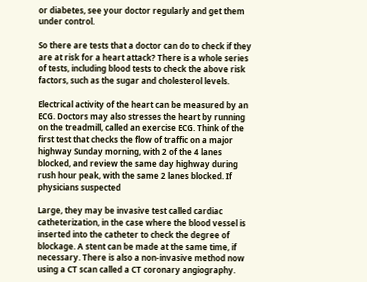or diabetes, see your doctor regularly and get them under control.

So there are tests that a doctor can do to check if they are at risk for a heart attack? There is a whole series of tests, including blood tests to check the above risk factors, such as the sugar and cholesterol levels.

Electrical activity of the heart can be measured by an ECG. Doctors may also stresses the heart by running on the treadmill, called an exercise ECG. Think of the first test that checks the flow of traffic on a major highway Sunday morning, with 2 of the 4 lanes blocked, and review the same day highway during rush hour peak, with the same 2 lanes blocked. If physicians suspected

Large, they may be invasive test called cardiac catheterization, in the case where the blood vessel is inserted into the catheter to check the degree of blockage. A stent can be made at the same time, if necessary. There is also a non-invasive method now using a CT scan called a CT coronary angiography.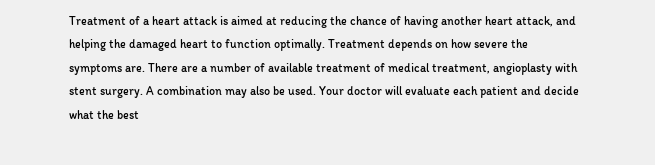Treatment of a heart attack is aimed at reducing the chance of having another heart attack, and helping the damaged heart to function optimally. Treatment depends on how severe the symptoms are. There are a number of available treatment of medical treatment, angioplasty with stent surgery. A combination may also be used. Your doctor will evaluate each patient and decide what the best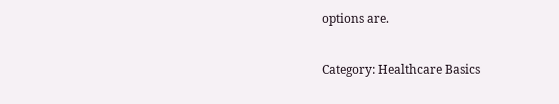options are.

Category: Healthcare Basics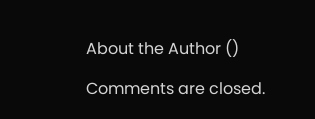About the Author ()

Comments are closed.